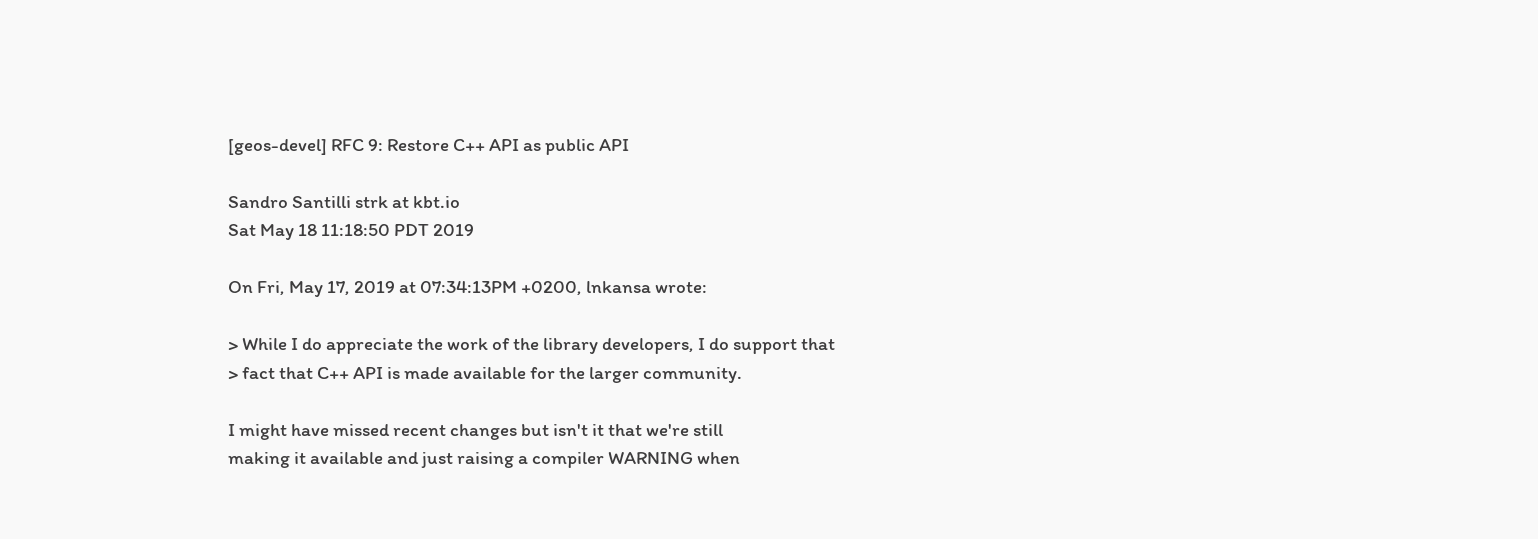[geos-devel] RFC 9: Restore C++ API as public API

Sandro Santilli strk at kbt.io
Sat May 18 11:18:50 PDT 2019

On Fri, May 17, 2019 at 07:34:13PM +0200, lnkansa wrote:

> While I do appreciate the work of the library developers, I do support that
> fact that C++ API is made available for the larger community.

I might have missed recent changes but isn't it that we're still
making it available and just raising a compiler WARNING when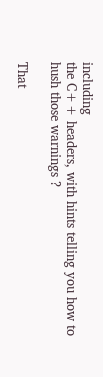including
the C++ headers, with hints telling you how to hush those warnings ?

That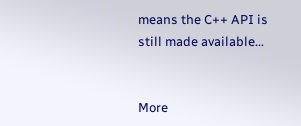means the C++ API is still made available...


More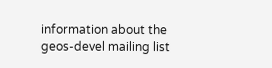information about the geos-devel mailing list